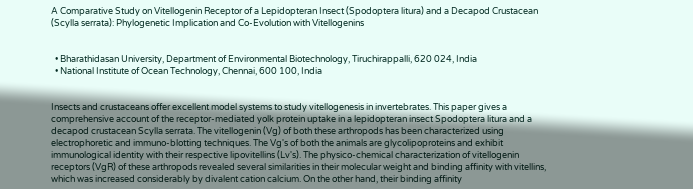A Comparative Study on Vitellogenin Receptor of a Lepidopteran Insect (Spodoptera litura) and a Decapod Crustacean (Scylla serrata): Phylogenetic Implication and Co-Evolution with Vitellogenins


  • Bharathidasan University, Department of Environmental Biotechnology, Tiruchirappalli, 620 024, India
  • National Institute of Ocean Technology, Chennai, 600 100, India


Insects and crustaceans offer excellent model systems to study vitellogenesis in invertebrates. This paper gives a comprehensive account of the receptor-mediated yolk protein uptake in a lepidopteran insect Spodoptera litura and a decapod crustacean Scylla serrata. The vitellogenin (Vg) of both these arthropods has been characterized using electrophoretic and immuno-blotting techniques. The Vg's of both the animals are glycolipoproteins and exhibit immunological identity with their respective lipovitellins (Lv's). The physico-chemical characterization of vitellogenin receptors (VgR) of these arthropods revealed several similarities in their molecular weight and binding affinity with vitellins, which was increased considerably by divalent cation calcium. On the other hand, their binding affinity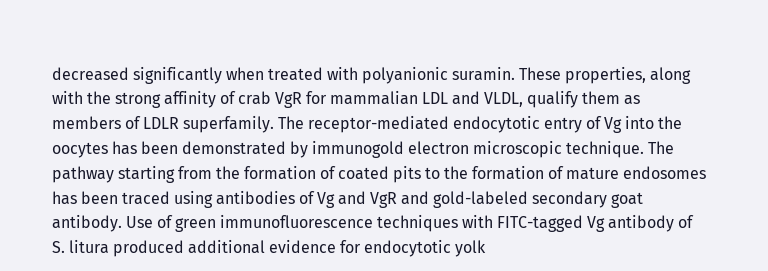decreased significantly when treated with polyanionic suramin. These properties, along with the strong affinity of crab VgR for mammalian LDL and VLDL, qualify them as members of LDLR superfamily. The receptor-mediated endocytotic entry of Vg into the oocytes has been demonstrated by immunogold electron microscopic technique. The pathway starting from the formation of coated pits to the formation of mature endosomes has been traced using antibodies of Vg and VgR and gold-labeled secondary goat antibody. Use of green immunofluorescence techniques with FITC-tagged Vg antibody of S. litura produced additional evidence for endocytotic yolk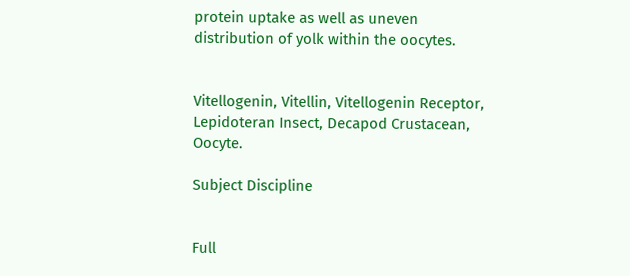protein uptake as well as uneven distribution of yolk within the oocytes.


Vitellogenin, Vitellin, Vitellogenin Receptor, Lepidoteran Insect, Decapod Crustacean, Oocyte.

Subject Discipline


Full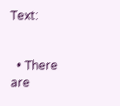Text:


  • There are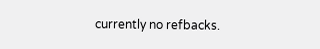currently no refbacks.